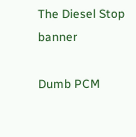The Diesel Stop banner

Dumb PCM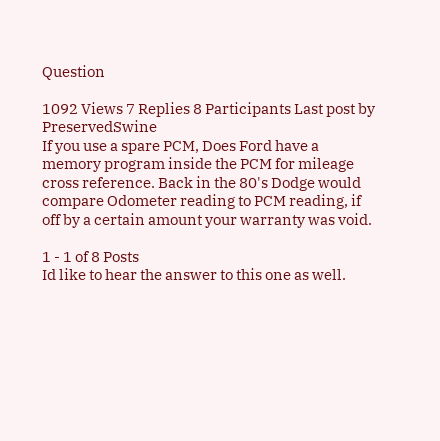Question

1092 Views 7 Replies 8 Participants Last post by  PreservedSwine
If you use a spare PCM, Does Ford have a memory program inside the PCM for mileage cross reference. Back in the 80's Dodge would compare Odometer reading to PCM reading, if off by a certain amount your warranty was void.

1 - 1 of 8 Posts
Id like to hear the answer to this one as well.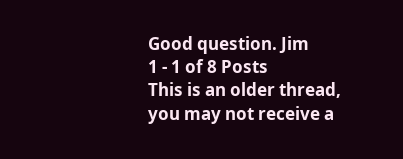Good question. Jim
1 - 1 of 8 Posts
This is an older thread, you may not receive a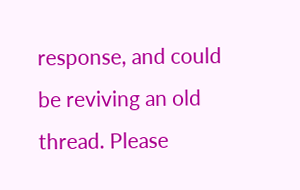response, and could be reviving an old thread. Please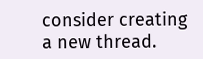consider creating a new thread.